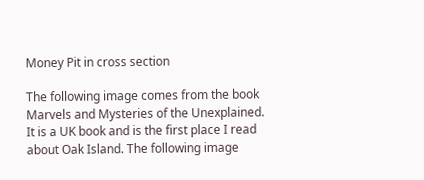Money Pit in cross section

The following image comes from the book Marvels and Mysteries of the Unexplained. It is a UK book and is the first place I read about Oak Island. The following image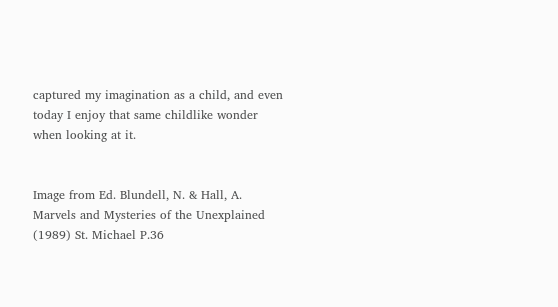captured my imagination as a child, and even today I enjoy that same childlike wonder when looking at it.


Image from Ed. Blundell, N. & Hall, A. Marvels and Mysteries of the Unexplained (1989) St. Michael P.36